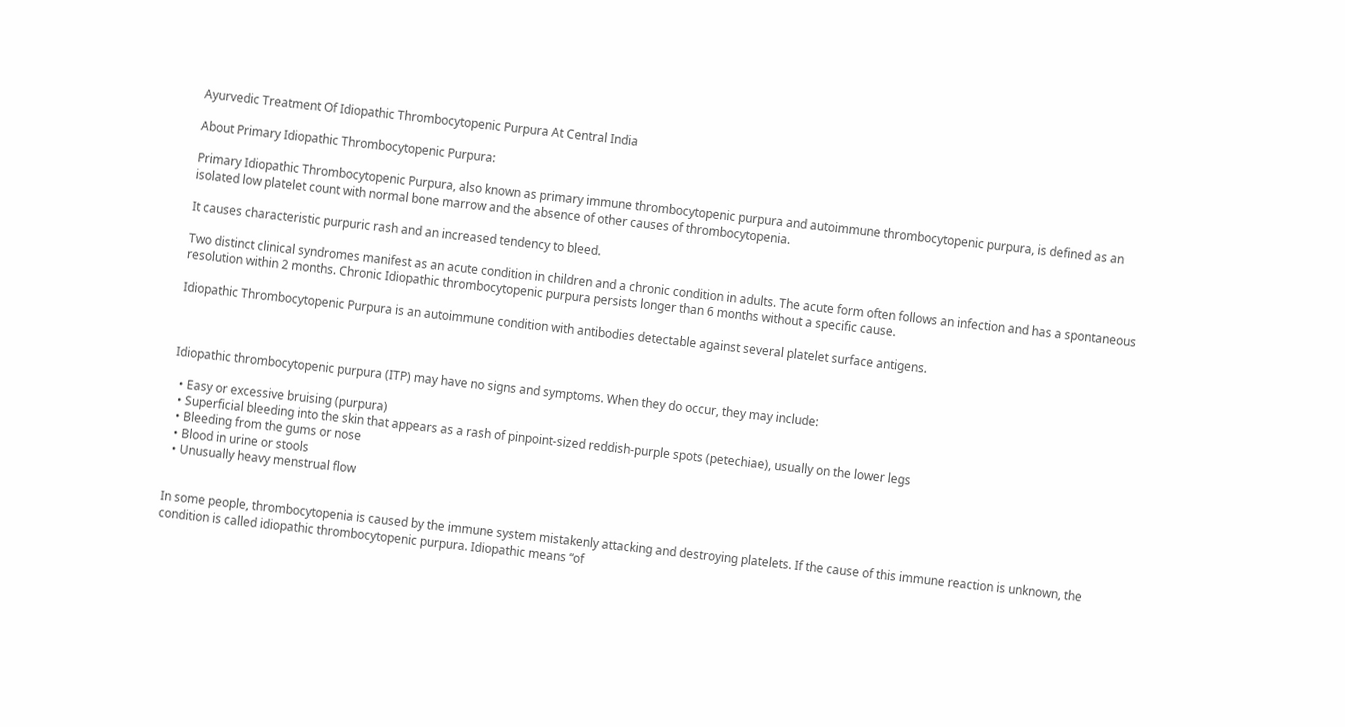Ayurvedic Treatment Of Idiopathic Thrombocytopenic Purpura At Central India

About Primary Idiopathic Thrombocytopenic Purpura:

Primary Idiopathic Thrombocytopenic Purpura, also known as primary immune thrombocytopenic purpura and autoimmune thrombocytopenic purpura, is defined as an isolated low platelet count with normal bone marrow and the absence of other causes of thrombocytopenia.

It causes characteristic purpuric rash and an increased tendency to bleed.

Two distinct clinical syndromes manifest as an acute condition in children and a chronic condition in adults. The acute form often follows an infection and has a spontaneous resolution within 2 months. Chronic Idiopathic thrombocytopenic purpura persists longer than 6 months without a specific cause.

Idiopathic Thrombocytopenic Purpura is an autoimmune condition with antibodies detectable against several platelet surface antigens.



Idiopathic thrombocytopenic purpura (ITP) may have no signs and symptoms. When they do occur, they may include:

  • Easy or excessive bruising (purpura)
  • Superficial bleeding into the skin that appears as a rash of pinpoint-sized reddish-purple spots (petechiae), usually on the lower legs
  • Bleeding from the gums or nose
  • Blood in urine or stools
  • Unusually heavy menstrual flow


In some people, thrombocytopenia is caused by the immune system mistakenly attacking and destroying platelets. If the cause of this immune reaction is unknown, the condition is called idiopathic thrombocytopenic purpura. Idiopathic means “of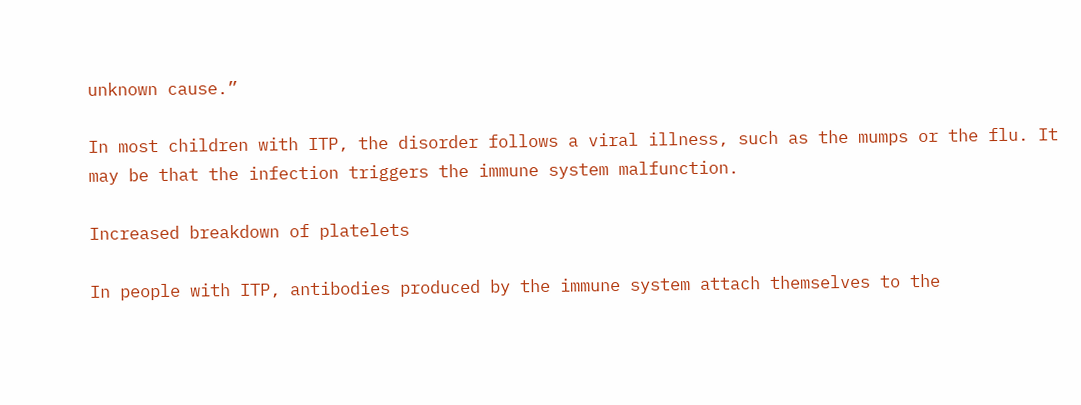unknown cause.”

In most children with ITP, the disorder follows a viral illness, such as the mumps or the flu. It may be that the infection triggers the immune system malfunction.

Increased breakdown of platelets

In people with ITP, antibodies produced by the immune system attach themselves to the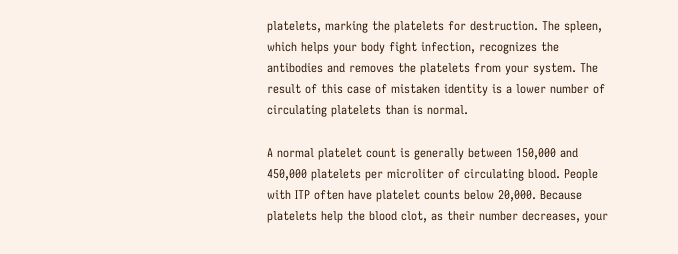platelets, marking the platelets for destruction. The spleen, which helps your body fight infection, recognizes the antibodies and removes the platelets from your system. The result of this case of mistaken identity is a lower number of circulating platelets than is normal.

A normal platelet count is generally between 150,000 and 450,000 platelets per microliter of circulating blood. People with ITP often have platelet counts below 20,000. Because platelets help the blood clot, as their number decreases, your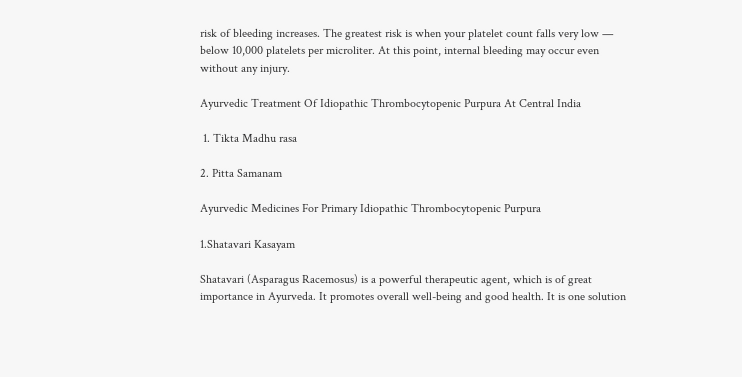risk of bleeding increases. The greatest risk is when your platelet count falls very low — below 10,000 platelets per microliter. At this point, internal bleeding may occur even without any injury.

Ayurvedic Treatment Of Idiopathic Thrombocytopenic Purpura At Central India

 1. Tikta Madhu rasa

2. Pitta Samanam

Ayurvedic Medicines For Primary Idiopathic Thrombocytopenic Purpura

1.Shatavari Kasayam

Shatavari (Asparagus Racemosus) is a powerful therapeutic agent, which is of great importance in Ayurveda. It promotes overall well-being and good health. It is one solution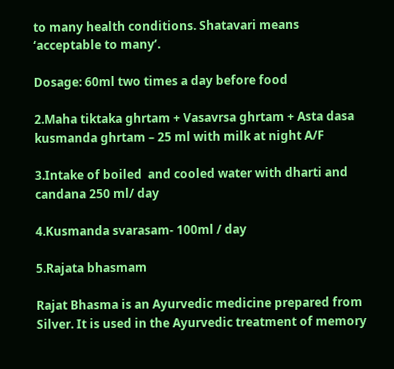to many health conditions. Shatavari means ‘acceptable to many’.

Dosage: 60ml two times a day before food

2.Maha tiktaka ghrtam + Vasavrsa ghrtam + Asta dasa kusmanda ghrtam – 25 ml with milk at night A/F

3.Intake of boiled  and cooled water with dharti and candana 250 ml/ day

4.Kusmanda svarasam- 100ml / day

5.Rajata bhasmam

Rajat Bhasma is an Ayurvedic medicine prepared from Silver. It is used in the Ayurvedic treatment of memory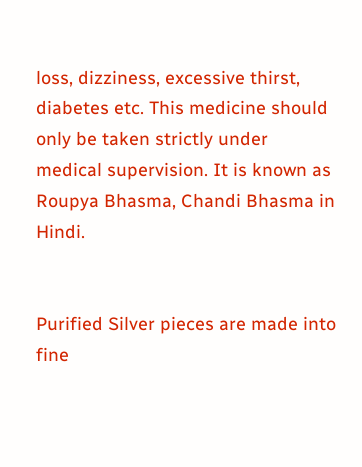loss, dizziness, excessive thirst, diabetes etc. This medicine should only be taken strictly under medical supervision. It is known as Roupya Bhasma, Chandi Bhasma in Hindi.


Purified Silver pieces are made into fine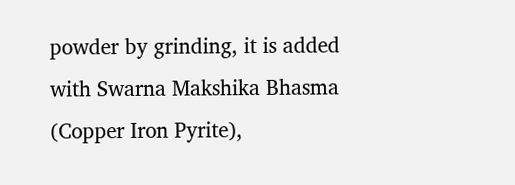powder by grinding, it is added with Swarna Makshika Bhasma (Copper Iron Pyrite),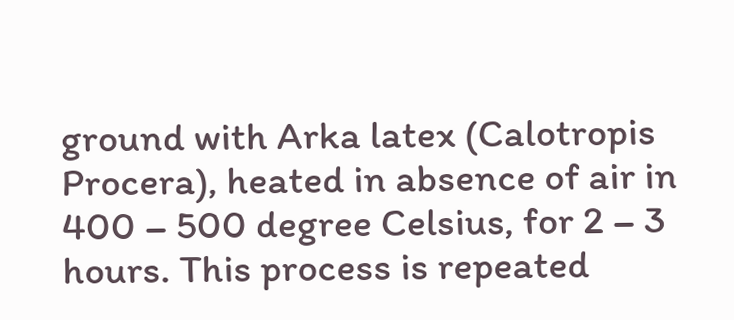ground with Arka latex (Calotropis Procera), heated in absence of air in 400 – 500 degree Celsius, for 2 – 3 hours. This process is repeated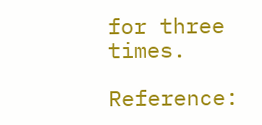for three times.

Reference: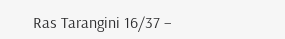Ras Tarangini 16/37 –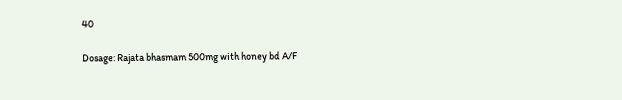40

Dosage: Rajata bhasmam 500mg with honey bd A/F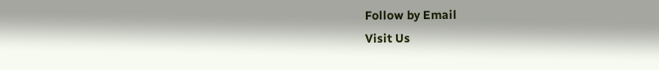Follow by Email
Visit Us